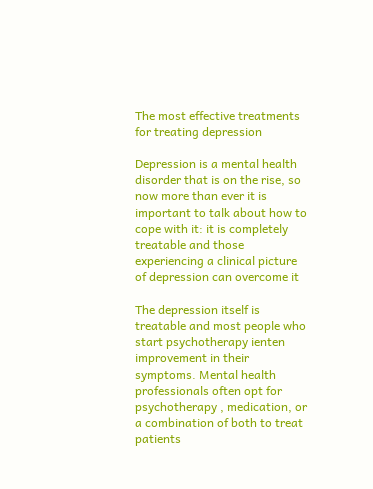The most effective treatments for treating depression

Depression is a mental health disorder that is on the rise, so now more than ever it is important to talk about how to cope with it: it is completely treatable and those experiencing a clinical picture of depression can overcome it

The depression itself is treatable and most people who start psychotherapy ienten improvement in their symptoms. Mental health professionals often opt for psychotherapy , medication, or a combination of both to treat patients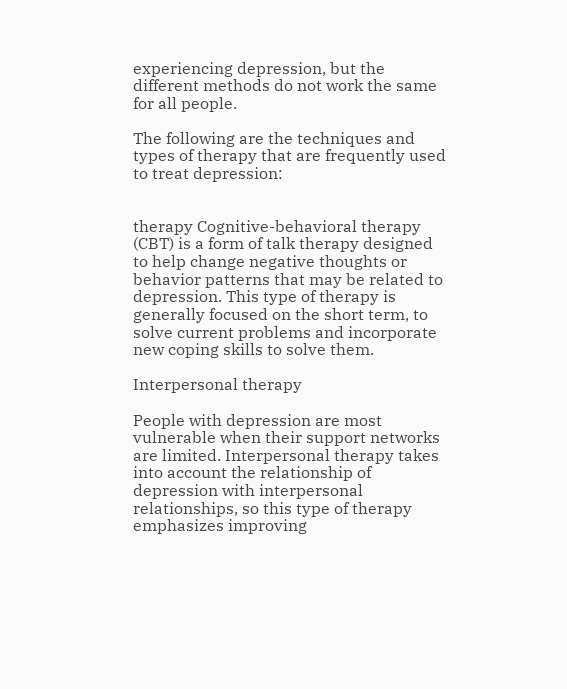experiencing depression, but the different methods do not work the same for all people.

The following are the techniques and types of therapy that are frequently used to treat depression:


therapy Cognitive-behavioral therapy (CBT) is a form of talk therapy designed to help change negative thoughts or behavior patterns that may be related to depression. This type of therapy is generally focused on the short term, to solve current problems and incorporate new coping skills to solve them.

Interpersonal therapy

People with depression are most vulnerable when their support networks are limited. Interpersonal therapy takes into account the relationship of depression with interpersonal relationships, so this type of therapy emphasizes improving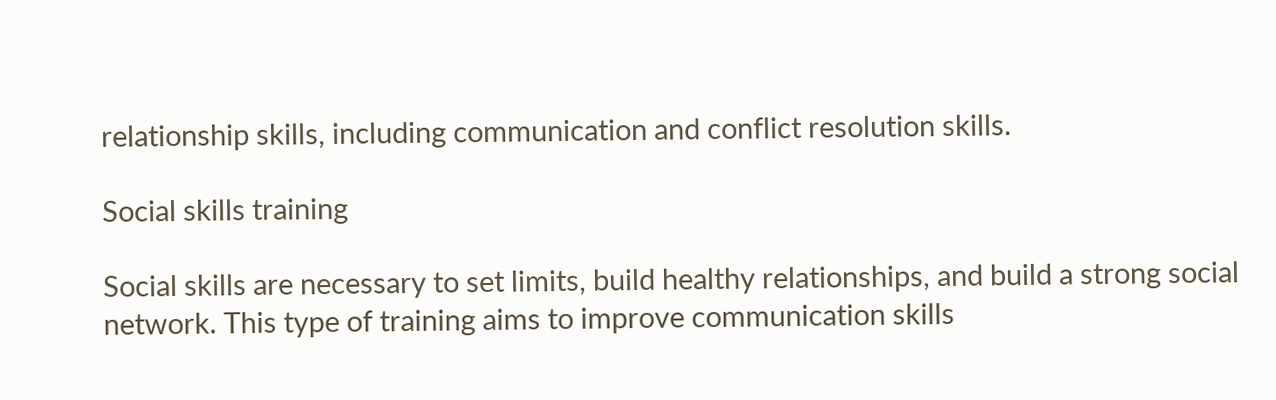relationship skills, including communication and conflict resolution skills.

Social skills training

Social skills are necessary to set limits, build healthy relationships, and build a strong social network. This type of training aims to improve communication skills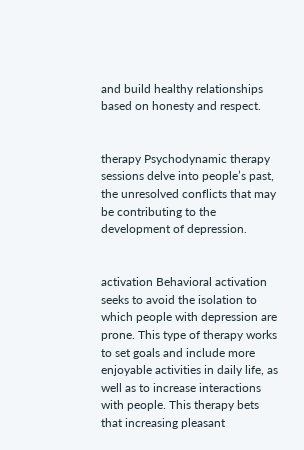and build healthy relationships based on honesty and respect.


therapy Psychodynamic therapy sessions delve into people’s past, the unresolved conflicts that may be contributing to the development of depression.


activation Behavioral activation seeks to avoid the isolation to which people with depression are prone. This type of therapy works to set goals and include more enjoyable activities in daily life, as well as to increase interactions with people. This therapy bets that increasing pleasant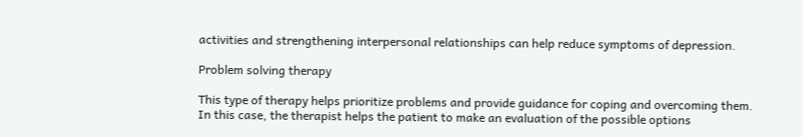activities and strengthening interpersonal relationships can help reduce symptoms of depression.

Problem solving therapy

This type of therapy helps prioritize problems and provide guidance for coping and overcoming them. In this case, the therapist helps the patient to make an evaluation of the possible options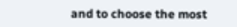and to choose the most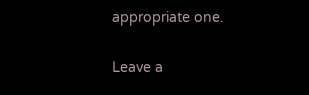appropriate one.

Leave a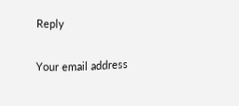Reply

Your email address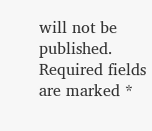will not be published. Required fields are marked *